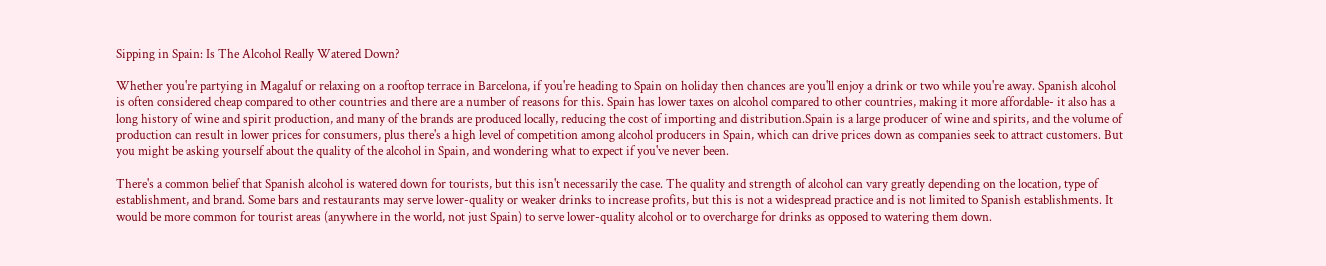Sipping in Spain: Is The Alcohol Really Watered Down?

Whether you're partying in Magaluf or relaxing on a rooftop terrace in Barcelona, if you're heading to Spain on holiday then chances are you'll enjoy a drink or two while you're away. Spanish alcohol is often considered cheap compared to other countries and there are a number of reasons for this. Spain has lower taxes on alcohol compared to other countries, making it more affordable- it also has a long history of wine and spirit production, and many of the brands are produced locally, reducing the cost of importing and distribution.Spain is a large producer of wine and spirits, and the volume of production can result in lower prices for consumers, plus there's a high level of competition among alcohol producers in Spain, which can drive prices down as companies seek to attract customers. But you might be asking yourself about the quality of the alcohol in Spain, and wondering what to expect if you've never been.

There's a common belief that Spanish alcohol is watered down for tourists, but this isn't necessarily the case. The quality and strength of alcohol can vary greatly depending on the location, type of establishment, and brand. Some bars and restaurants may serve lower-quality or weaker drinks to increase profits, but this is not a widespread practice and is not limited to Spanish establishments. It would be more common for tourist areas (anywhere in the world, not just Spain) to serve lower-quality alcohol or to overcharge for drinks as opposed to watering them down.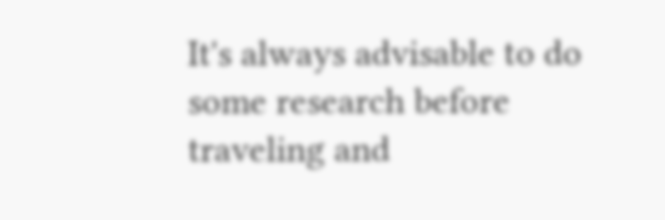It's always advisable to do some research before traveling and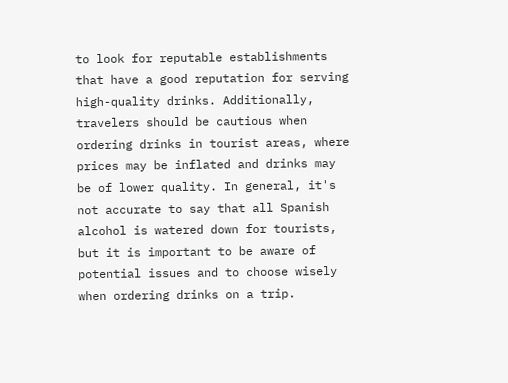to look for reputable establishments that have a good reputation for serving high-quality drinks. Additionally, travelers should be cautious when ordering drinks in tourist areas, where prices may be inflated and drinks may be of lower quality. In general, it's not accurate to say that all Spanish alcohol is watered down for tourists, but it is important to be aware of potential issues and to choose wisely when ordering drinks on a trip.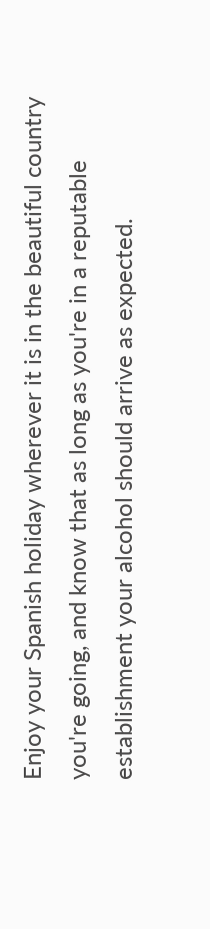Enjoy your Spanish holiday wherever it is in the beautiful country you're going, and know that as long as you're in a reputable establishment your alcohol should arrive as expected.